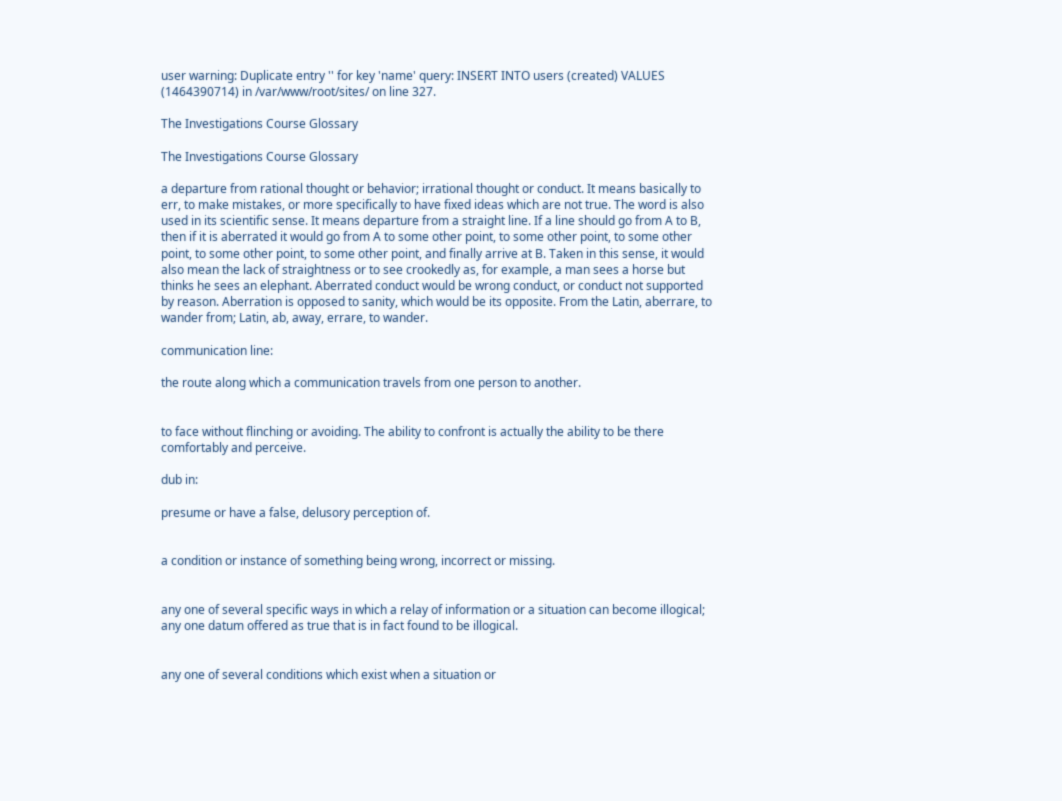user warning: Duplicate entry '' for key 'name' query: INSERT INTO users (created) VALUES (1464390714) in /var/www/root/sites/ on line 327.

The Investigations Course Glossary

The Investigations Course Glossary

a departure from rational thought or behavior; irrational thought or conduct. It means basically to err, to make mistakes, or more specifically to have fixed ideas which are not true. The word is also used in its scientific sense. It means departure from a straight line. If a line should go from A to B, then if it is aberrated it would go from A to some other point, to some other point, to some other point, to some other point, to some other point, and finally arrive at B. Taken in this sense, it would also mean the lack of straightness or to see crookedly as, for example, a man sees a horse but thinks he sees an elephant. Aberrated conduct would be wrong conduct, or conduct not supported by reason. Aberration is opposed to sanity, which would be its opposite. From the Latin, aberrare, to wander from; Latin, ab, away, errare, to wander.

communication line:

the route along which a communication travels from one person to another.


to face without flinching or avoiding. The ability to confront is actually the ability to be there comfortably and perceive.

dub in:

presume or have a false, delusory perception of.


a condition or instance of something being wrong, incorrect or missing.


any one of several specific ways in which a relay of information or a situation can become illogical; any one datum offered as true that is in fact found to be illogical.


any one of several conditions which exist when a situation or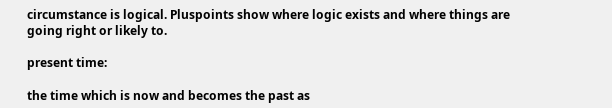circumstance is logical. Pluspoints show where logic exists and where things are going right or likely to.

present time:

the time which is now and becomes the past as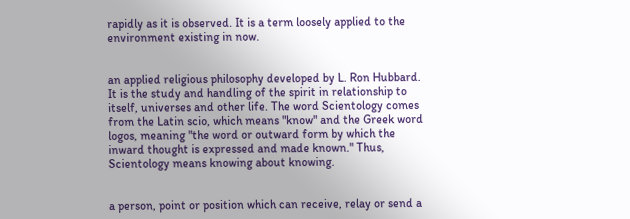rapidly as it is observed. It is a term loosely applied to the environment existing in now.


an applied religious philosophy developed by L. Ron Hubbard. It is the study and handling of the spirit in relationship to itself, universes and other life. The word Scientology comes from the Latin scio, which means "know" and the Greek word logos, meaning "the word or outward form by which the inward thought is expressed and made known." Thus, Scientology means knowing about knowing.


a person, point or position which can receive, relay or send a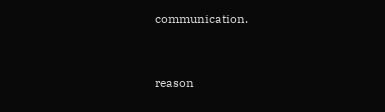communication.


reason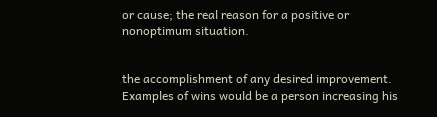or cause; the real reason for a positive or nonoptimum situation.


the accomplishment of any desired improvement. Examples of wins would be a person increasing his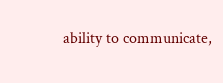ability to communicate,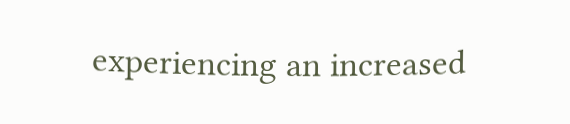experiencing an increased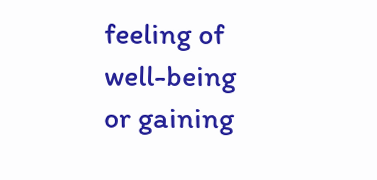feeling of well-being or gaining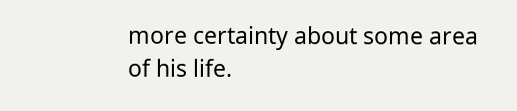more certainty about some area of his life.